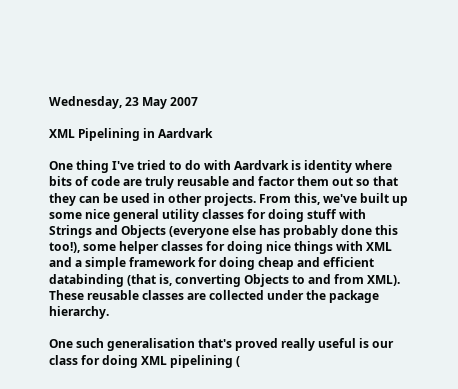Wednesday, 23 May 2007

XML Pipelining in Aardvark

One thing I've tried to do with Aardvark is identity where bits of code are truly reusable and factor them out so that they can be used in other projects. From this, we've built up some nice general utility classes for doing stuff with Strings and Objects (everyone else has probably done this too!), some helper classes for doing nice things with XML and a simple framework for doing cheap and efficient databinding (that is, converting Objects to and from XML). These reusable classes are collected under the package hierarchy.

One such generalisation that's proved really useful is our class for doing XML pipelining (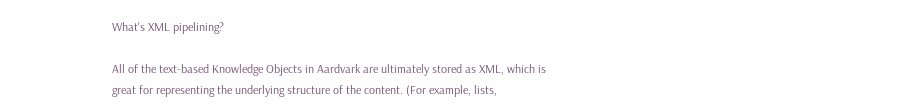What's XML pipelining?

All of the text-based Knowledge Objects in Aardvark are ultimately stored as XML, which is great for representing the underlying structure of the content. (For example, lists,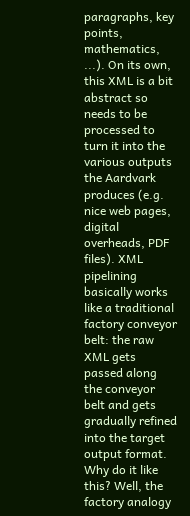paragraphs, key points, mathematics, ...). On its own, this XML is a bit abstract so needs to be processed to turn it into the various outputs the Aardvark produces (e.g. nice web pages, digital overheads, PDF files). XML pipelining basically works like a traditional factory conveyor belt: the raw XML gets passed along the conveyor belt and gets gradually refined into the target output format. Why do it like this? Well, the factory analogy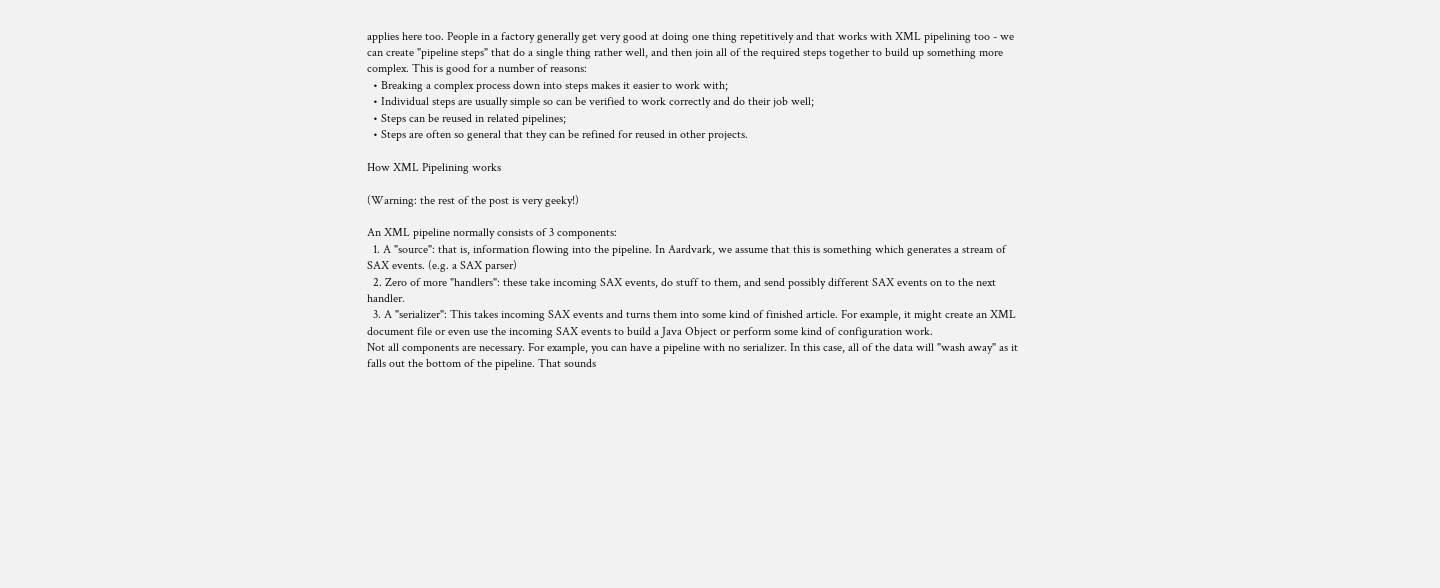applies here too. People in a factory generally get very good at doing one thing repetitively and that works with XML pipelining too - we can create "pipeline steps" that do a single thing rather well, and then join all of the required steps together to build up something more complex. This is good for a number of reasons:
  • Breaking a complex process down into steps makes it easier to work with;
  • Individual steps are usually simple so can be verified to work correctly and do their job well;
  • Steps can be reused in related pipelines;
  • Steps are often so general that they can be refined for reused in other projects.

How XML Pipelining works

(Warning: the rest of the post is very geeky!)

An XML pipeline normally consists of 3 components:
  1. A "source": that is, information flowing into the pipeline. In Aardvark, we assume that this is something which generates a stream of SAX events. (e.g. a SAX parser)
  2. Zero of more "handlers": these take incoming SAX events, do stuff to them, and send possibly different SAX events on to the next handler.
  3. A "serializer": This takes incoming SAX events and turns them into some kind of finished article. For example, it might create an XML document file or even use the incoming SAX events to build a Java Object or perform some kind of configuration work.
Not all components are necessary. For example, you can have a pipeline with no serializer. In this case, all of the data will "wash away" as it falls out the bottom of the pipeline. That sounds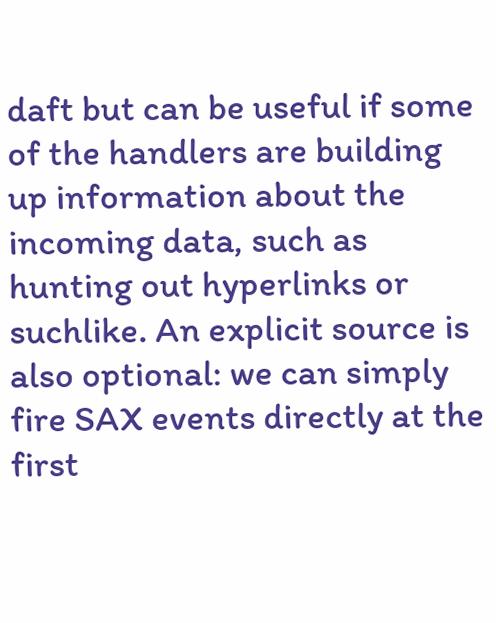daft but can be useful if some of the handlers are building up information about the incoming data, such as hunting out hyperlinks or suchlike. An explicit source is also optional: we can simply fire SAX events directly at the first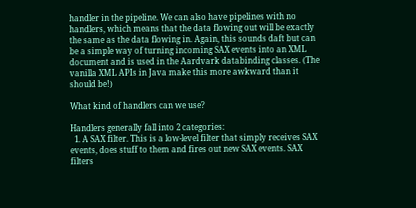handler in the pipeline. We can also have pipelines with no handlers, which means that the data flowing out will be exactly the same as the data flowing in. Again, this sounds daft but can be a simple way of turning incoming SAX events into an XML document and is used in the Aardvark databinding classes. (The vanilla XML APIs in Java make this more awkward than it should be!)

What kind of handlers can we use?

Handlers generally fall into 2 categories:
  1. A SAX filter. This is a low-level filter that simply receives SAX events, does stuff to them and fires out new SAX events. SAX filters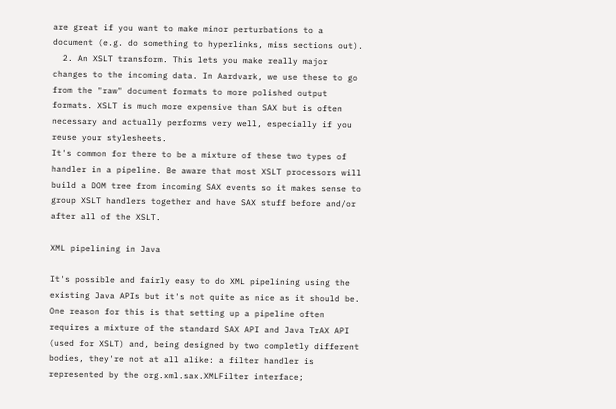are great if you want to make minor perturbations to a document (e.g. do something to hyperlinks, miss sections out).
  2. An XSLT transform. This lets you make really major changes to the incoming data. In Aardvark, we use these to go from the "raw" document formats to more polished output formats. XSLT is much more expensive than SAX but is often necessary and actually performs very well, especially if you reuse your stylesheets.
It's common for there to be a mixture of these two types of handler in a pipeline. Be aware that most XSLT processors will build a DOM tree from incoming SAX events so it makes sense to group XSLT handlers together and have SAX stuff before and/or after all of the XSLT.

XML pipelining in Java

It's possible and fairly easy to do XML pipelining using the existing Java APIs but it's not quite as nice as it should be. One reason for this is that setting up a pipeline often requires a mixture of the standard SAX API and Java TrAX API (used for XSLT) and, being designed by two completly different bodies, they're not at all alike: a filter handler is represented by the org.xml.sax.XMLFilter interface;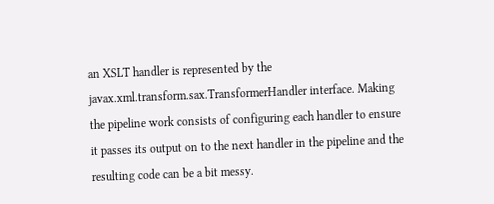an XSLT handler is represented by the javax.xml.transform.sax.TransformerHandler interface. Making the pipeline work consists of configuring each handler to ensure it passes its output on to the next handler in the pipeline and the resulting code can be a bit messy.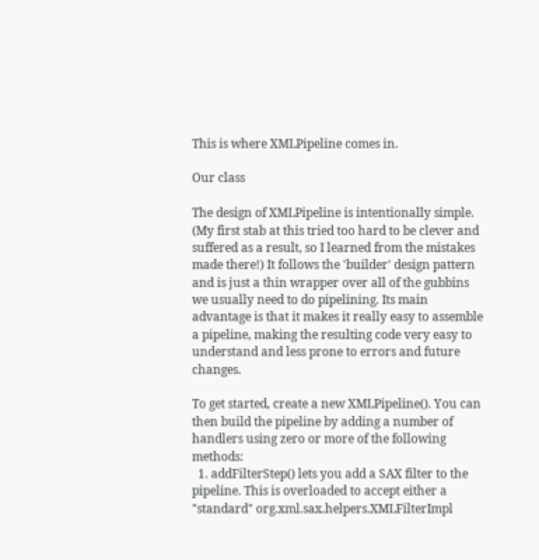This is where XMLPipeline comes in.

Our class

The design of XMLPipeline is intentionally simple. (My first stab at this tried too hard to be clever and suffered as a result, so I learned from the mistakes made there!) It follows the 'builder' design pattern and is just a thin wrapper over all of the gubbins we usually need to do pipelining. Its main advantage is that it makes it really easy to assemble a pipeline, making the resulting code very easy to understand and less prone to errors and future changes.

To get started, create a new XMLPipeline(). You can then build the pipeline by adding a number of handlers using zero or more of the following methods:
  1. addFilterStep() lets you add a SAX filter to the pipeline. This is overloaded to accept either a "standard" org.xml.sax.helpers.XMLFilterImpl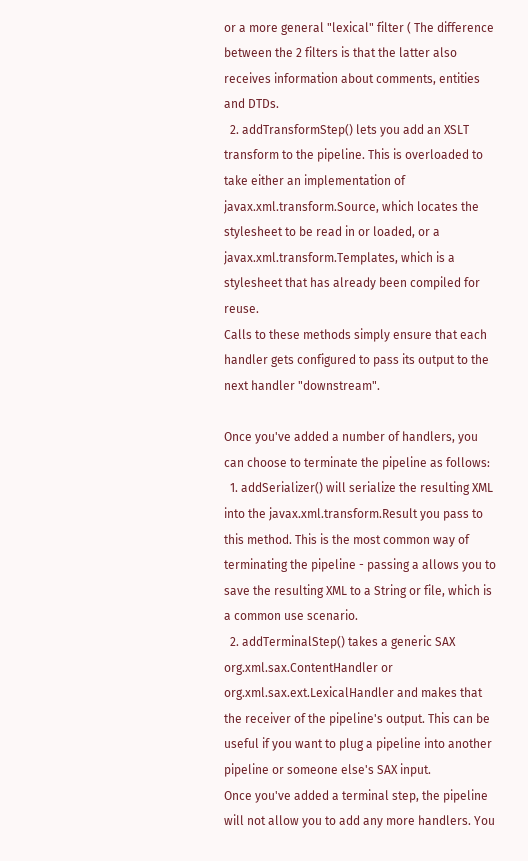or a more general "lexical" filter ( The difference between the 2 filters is that the latter also receives information about comments, entities and DTDs.
  2. addTransformStep() lets you add an XSLT transform to the pipeline. This is overloaded to take either an implementation of javax.xml.transform.Source, which locates the stylesheet to be read in or loaded, or a javax.xml.transform.Templates, which is a stylesheet that has already been compiled for reuse.
Calls to these methods simply ensure that each handler gets configured to pass its output to the next handler "downstream".

Once you've added a number of handlers, you can choose to terminate the pipeline as follows:
  1. addSerializer() will serialize the resulting XML into the javax.xml.transform.Result you pass to this method. This is the most common way of terminating the pipeline - passing a allows you to save the resulting XML to a String or file, which is a common use scenario.
  2. addTerminalStep() takes a generic SAX org.xml.sax.ContentHandler or org.xml.sax.ext.LexicalHandler and makes that the receiver of the pipeline's output. This can be useful if you want to plug a pipeline into another pipeline or someone else's SAX input.
Once you've added a terminal step, the pipeline will not allow you to add any more handlers. You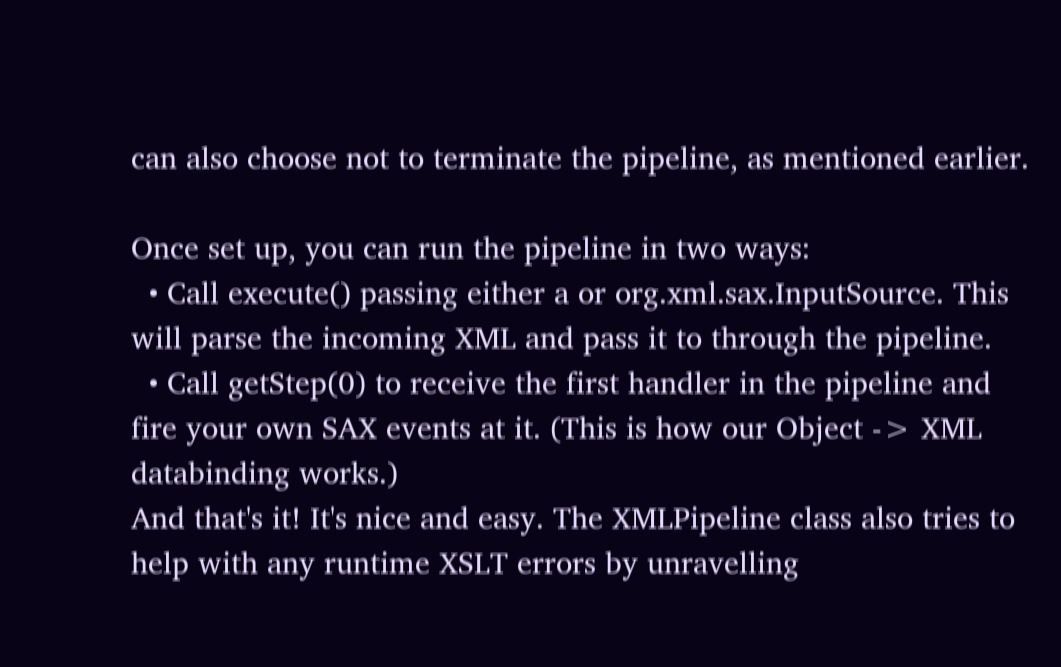can also choose not to terminate the pipeline, as mentioned earlier.

Once set up, you can run the pipeline in two ways:
  • Call execute() passing either a or org.xml.sax.InputSource. This will parse the incoming XML and pass it to through the pipeline.
  • Call getStep(0) to receive the first handler in the pipeline and fire your own SAX events at it. (This is how our Object -> XML databinding works.)
And that's it! It's nice and easy. The XMLPipeline class also tries to help with any runtime XSLT errors by unravelling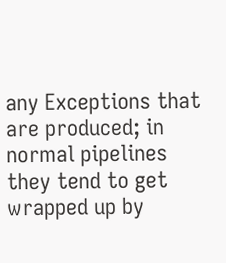any Exceptions that are produced; in normal pipelines they tend to get wrapped up by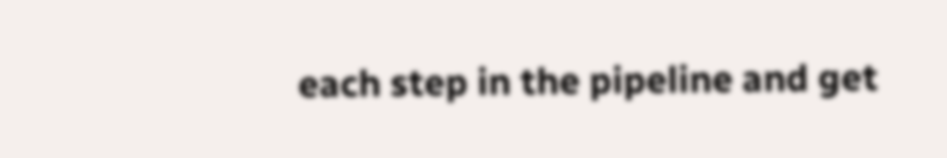each step in the pipeline and get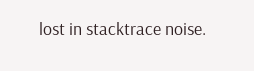lost in stacktrace noise.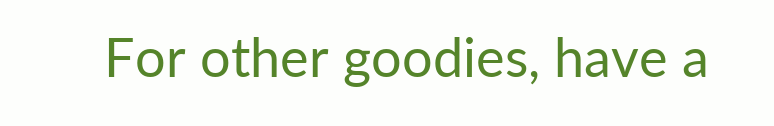For other goodies, have a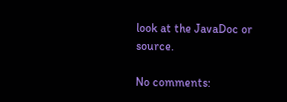look at the JavaDoc or source.

No comments: